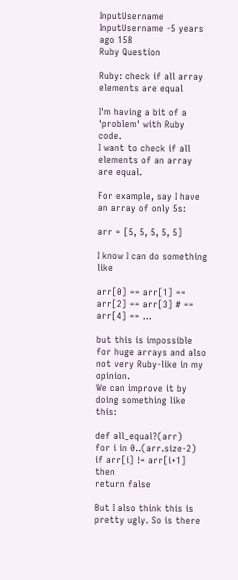InputUsername InputUsername -5 years ago 158
Ruby Question

Ruby: check if all array elements are equal

I'm having a bit of a 'problem' with Ruby code.
I want to check if all elements of an array are equal.

For example, say I have an array of only 5s:

arr = [5, 5, 5, 5, 5]

I know I can do something like

arr[0] == arr[1] == arr[2] == arr[3] # == arr[4] == ...

but this is impossible for huge arrays and also not very Ruby-like in my opinion.
We can improve it by doing something like this:

def all_equal?(arr)
for i in 0..(arr.size-2)
if arr[i] != arr[i+1] then
return false

But I also think this is pretty ugly. So is there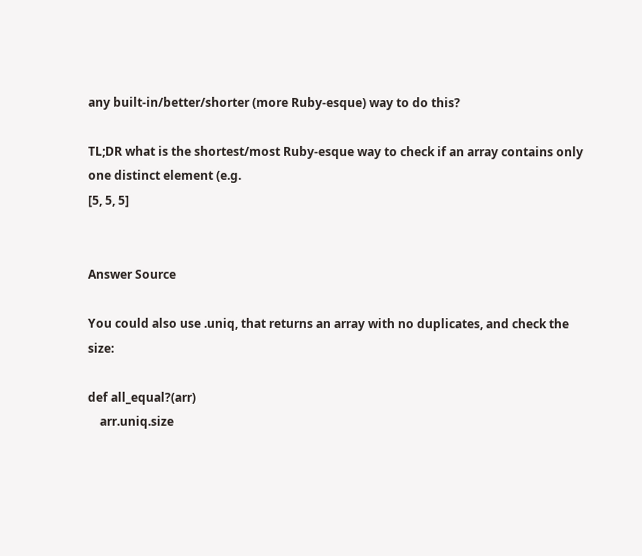any built-in/better/shorter (more Ruby-esque) way to do this?

TL;DR what is the shortest/most Ruby-esque way to check if an array contains only one distinct element (e.g.
[5, 5, 5]


Answer Source

You could also use .uniq, that returns an array with no duplicates, and check the size:

def all_equal?(arr)
    arr.uniq.size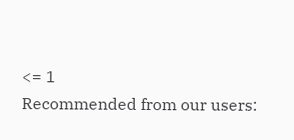<= 1
Recommended from our users: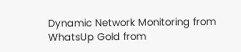Dynamic Network Monitoring from WhatsUp Gold from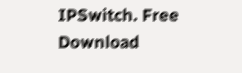IPSwitch. Free Download